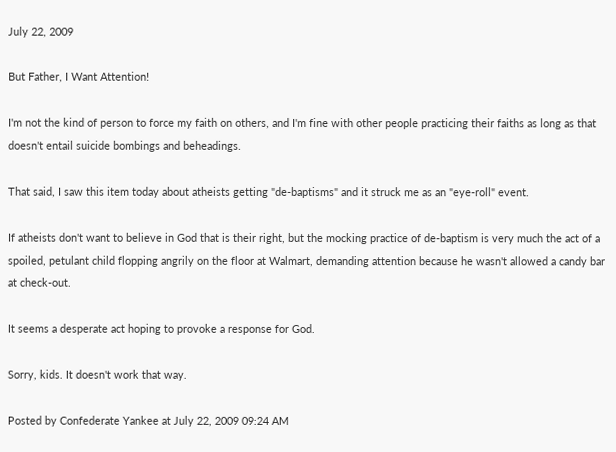July 22, 2009

But Father, I Want Attention!

I'm not the kind of person to force my faith on others, and I'm fine with other people practicing their faiths as long as that doesn't entail suicide bombings and beheadings.

That said, I saw this item today about atheists getting "de-baptisms" and it struck me as an "eye-roll" event.

If atheists don't want to believe in God that is their right, but the mocking practice of de-baptism is very much the act of a spoiled, petulant child flopping angrily on the floor at Walmart, demanding attention because he wasn't allowed a candy bar at check-out.

It seems a desperate act hoping to provoke a response for God.

Sorry, kids. It doesn't work that way.

Posted by Confederate Yankee at July 22, 2009 09:24 AM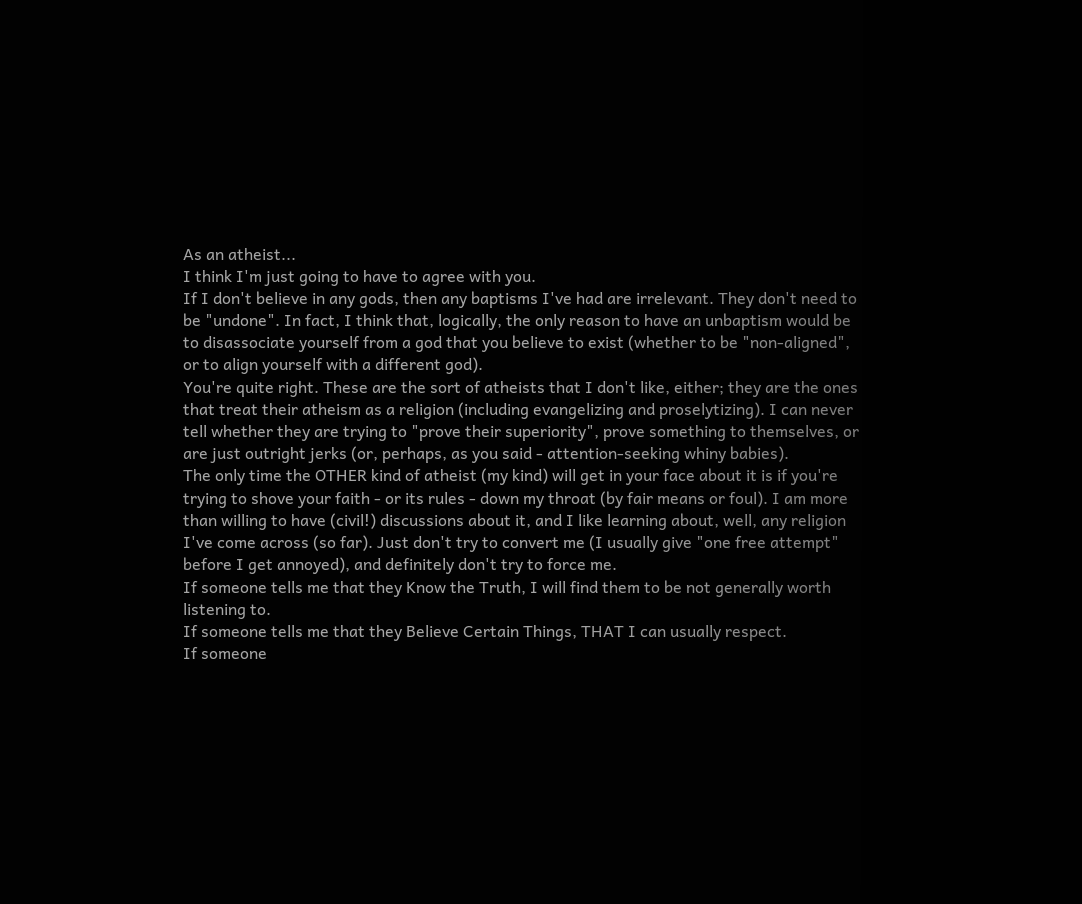As an atheist...
I think I'm just going to have to agree with you.
If I don't believe in any gods, then any baptisms I've had are irrelevant. They don't need to be "undone". In fact, I think that, logically, the only reason to have an unbaptism would be to disassociate yourself from a god that you believe to exist (whether to be "non-aligned", or to align yourself with a different god).
You're quite right. These are the sort of atheists that I don't like, either; they are the ones that treat their atheism as a religion (including evangelizing and proselytizing). I can never tell whether they are trying to "prove their superiority", prove something to themselves, or are just outright jerks (or, perhaps, as you said - attention-seeking whiny babies).
The only time the OTHER kind of atheist (my kind) will get in your face about it is if you're trying to shove your faith - or its rules - down my throat (by fair means or foul). I am more than willing to have (civil!) discussions about it, and I like learning about, well, any religion I've come across (so far). Just don't try to convert me (I usually give "one free attempt" before I get annoyed), and definitely don't try to force me.
If someone tells me that they Know the Truth, I will find them to be not generally worth listening to.
If someone tells me that they Believe Certain Things, THAT I can usually respect.
If someone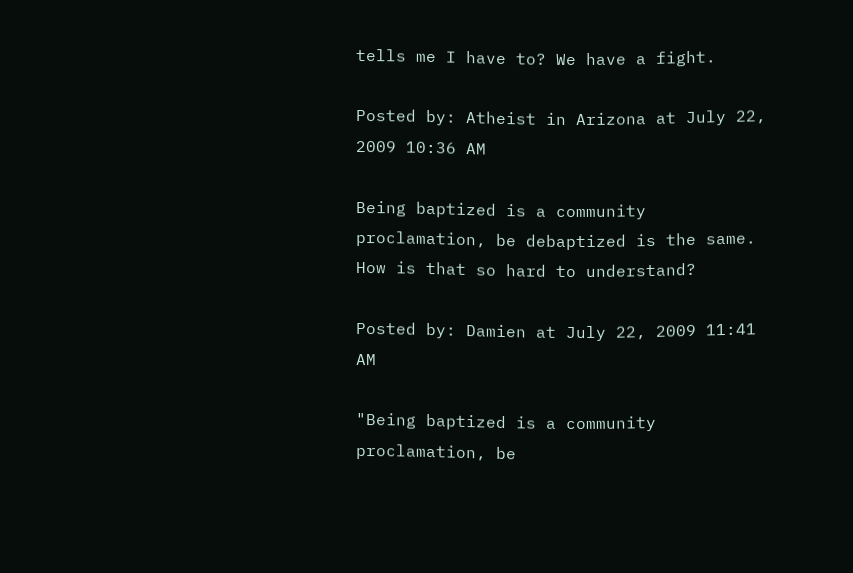tells me I have to? We have a fight.

Posted by: Atheist in Arizona at July 22, 2009 10:36 AM

Being baptized is a community proclamation, be debaptized is the same. How is that so hard to understand?

Posted by: Damien at July 22, 2009 11:41 AM

"Being baptized is a community proclamation, be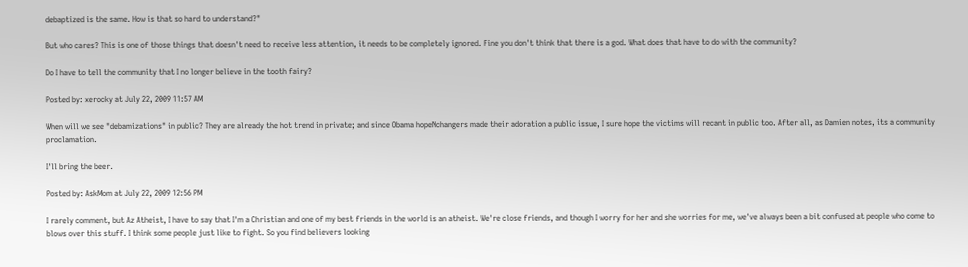debaptized is the same. How is that so hard to understand?"

But who cares? This is one of those things that doesn't need to receive less attention, it needs to be completely ignored. Fine you don't think that there is a god. What does that have to do with the community?

Do I have to tell the community that I no longer believe in the tooth fairy?

Posted by: xerocky at July 22, 2009 11:57 AM

When will we see "debamizations" in public? They are already the hot trend in private; and since Obama hopeNchangers made their adoration a public issue, I sure hope the victims will recant in public too. After all, as Damien notes, its a community proclamation.

I'll bring the beer.

Posted by: AskMom at July 22, 2009 12:56 PM

I rarely comment, but Az Atheist, I have to say that I'm a Christian and one of my best friends in the world is an atheist. We're close friends, and though I worry for her and she worries for me, we've always been a bit confused at people who come to blows over this stuff. I think some people just like to fight. So you find believers looking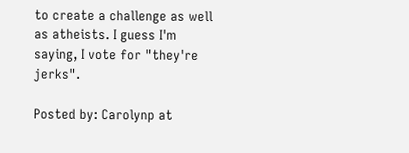to create a challenge as well as atheists. I guess I'm saying, I vote for "they're jerks".

Posted by: Carolynp at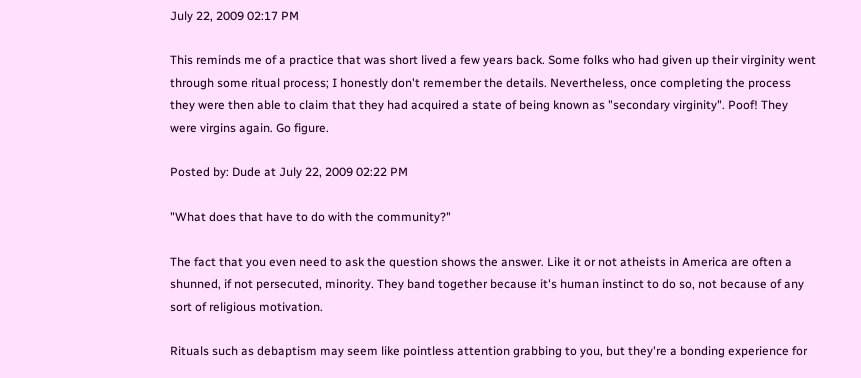July 22, 2009 02:17 PM

This reminds me of a practice that was short lived a few years back. Some folks who had given up their virginity went through some ritual process; I honestly don't remember the details. Nevertheless, once completing the process they were then able to claim that they had acquired a state of being known as "secondary virginity". Poof! They were virgins again. Go figure.

Posted by: Dude at July 22, 2009 02:22 PM

"What does that have to do with the community?"

The fact that you even need to ask the question shows the answer. Like it or not atheists in America are often a shunned, if not persecuted, minority. They band together because it's human instinct to do so, not because of any sort of religious motivation.

Rituals such as debaptism may seem like pointless attention grabbing to you, but they're a bonding experience for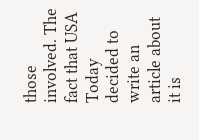those involved. The fact that USA Today decided to write an article about it is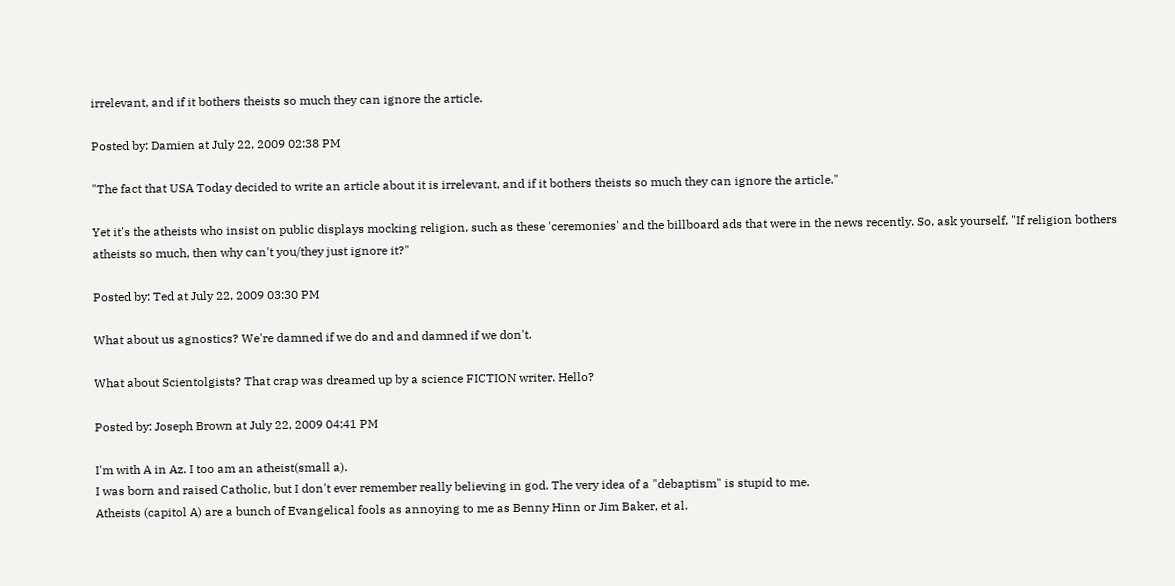irrelevant, and if it bothers theists so much they can ignore the article.

Posted by: Damien at July 22, 2009 02:38 PM

"The fact that USA Today decided to write an article about it is irrelevant, and if it bothers theists so much they can ignore the article."

Yet it's the atheists who insist on public displays mocking religion, such as these 'ceremonies' and the billboard ads that were in the news recently. So, ask yourself, "If religion bothers atheists so much, then why can't you/they just ignore it?"

Posted by: Ted at July 22, 2009 03:30 PM

What about us agnostics? We're damned if we do and and damned if we don't.

What about Scientolgists? That crap was dreamed up by a science FICTION writer. Hello?

Posted by: Joseph Brown at July 22, 2009 04:41 PM

I'm with A in Az. I too am an atheist(small a).
I was born and raised Catholic, but I don't ever remember really believing in god. The very idea of a "debaptism" is stupid to me.
Atheists (capitol A) are a bunch of Evangelical fools as annoying to me as Benny Hinn or Jim Baker, et al.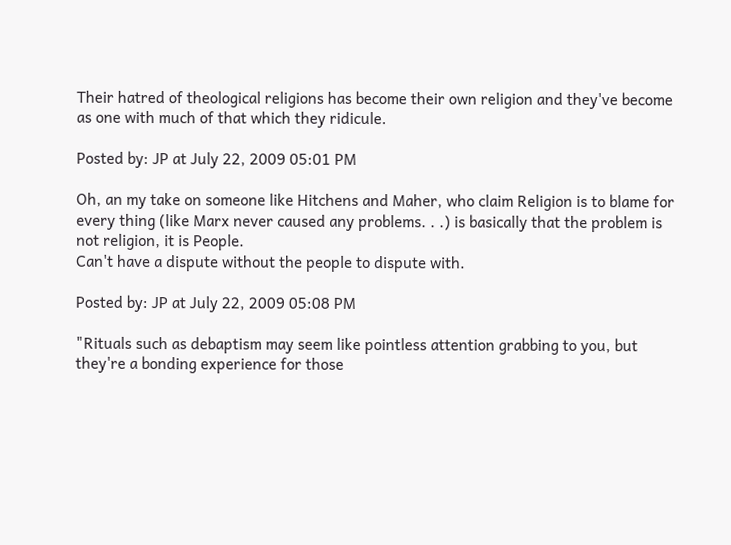Their hatred of theological religions has become their own religion and they've become as one with much of that which they ridicule.

Posted by: JP at July 22, 2009 05:01 PM

Oh, an my take on someone like Hitchens and Maher, who claim Religion is to blame for every thing (like Marx never caused any problems. . .) is basically that the problem is not religion, it is People.
Can't have a dispute without the people to dispute with.

Posted by: JP at July 22, 2009 05:08 PM

"Rituals such as debaptism may seem like pointless attention grabbing to you, but they're a bonding experience for those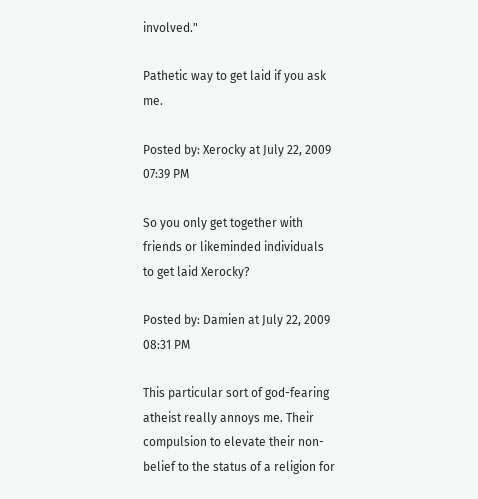involved."

Pathetic way to get laid if you ask me.

Posted by: Xerocky at July 22, 2009 07:39 PM

So you only get together with friends or likeminded individuals to get laid Xerocky?

Posted by: Damien at July 22, 2009 08:31 PM

This particular sort of god-fearing atheist really annoys me. Their compulsion to elevate their non-belief to the status of a religion for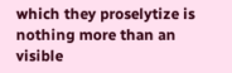which they proselytize is nothing more than an visible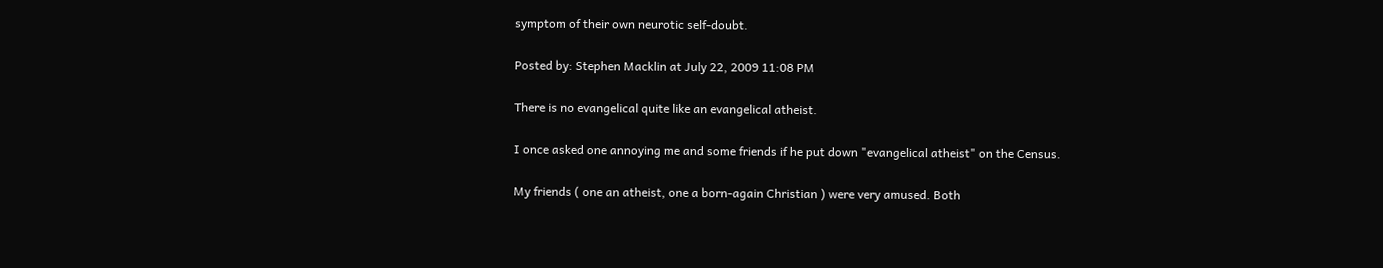symptom of their own neurotic self-doubt.

Posted by: Stephen Macklin at July 22, 2009 11:08 PM

There is no evangelical quite like an evangelical atheist.

I once asked one annoying me and some friends if he put down "evangelical atheist" on the Census.

My friends ( one an atheist, one a born-again Christian ) were very amused. Both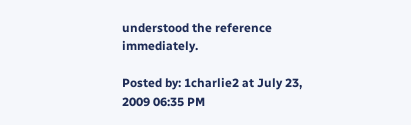understood the reference immediately.

Posted by: 1charlie2 at July 23, 2009 06:35 PM